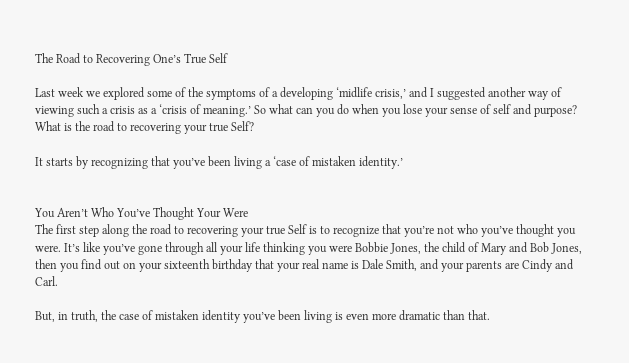The Road to Recovering One’s True Self

Last week we explored some of the symptoms of a developing ‘midlife crisis,’ and I suggested another way of viewing such a crisis as a ‘crisis of meaning.’ So what can you do when you lose your sense of self and purpose? What is the road to recovering your true Self?

It starts by recognizing that you’ve been living a ‘case of mistaken identity.’


You Aren’t Who You’ve Thought Your Were
The first step along the road to recovering your true Self is to recognize that you’re not who you’ve thought you were. It’s like you’ve gone through all your life thinking you were Bobbie Jones, the child of Mary and Bob Jones, then you find out on your sixteenth birthday that your real name is Dale Smith, and your parents are Cindy and Carl.

But, in truth, the case of mistaken identity you’ve been living is even more dramatic than that.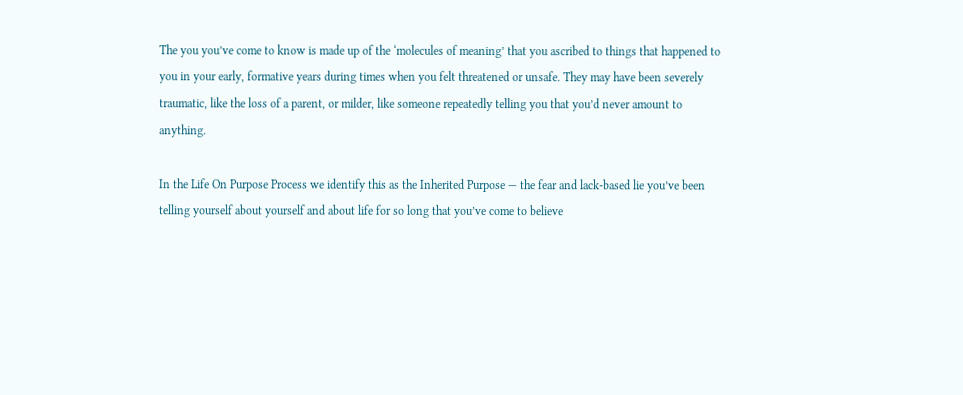The you you’ve come to know is made up of the ‘molecules of meaning’ that you ascribed to things that happened to you in your early, formative years during times when you felt threatened or unsafe. They may have been severely traumatic, like the loss of a parent, or milder, like someone repeatedly telling you that you’d never amount to anything.

In the Life On Purpose Process we identify this as the Inherited Purpose — the fear and lack-based lie you’ve been telling yourself about yourself and about life for so long that you’ve come to believe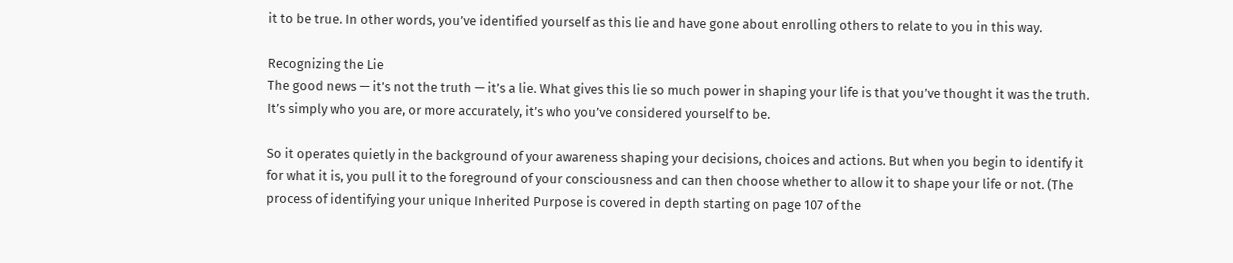it to be true. In other words, you’ve identified yourself as this lie and have gone about enrolling others to relate to you in this way.

Recognizing the Lie
The good news — it’s not the truth — it’s a lie. What gives this lie so much power in shaping your life is that you’ve thought it was the truth. It’s simply who you are, or more accurately, it’s who you’ve considered yourself to be.

So it operates quietly in the background of your awareness shaping your decisions, choices and actions. But when you begin to identify it for what it is, you pull it to the foreground of your consciousness and can then choose whether to allow it to shape your life or not. (The process of identifying your unique Inherited Purpose is covered in depth starting on page 107 of the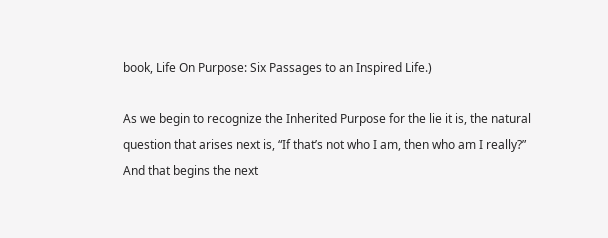book, Life On Purpose: Six Passages to an Inspired Life.)

As we begin to recognize the Inherited Purpose for the lie it is, the natural question that arises next is, “If that’s not who I am, then who am I really?” And that begins the next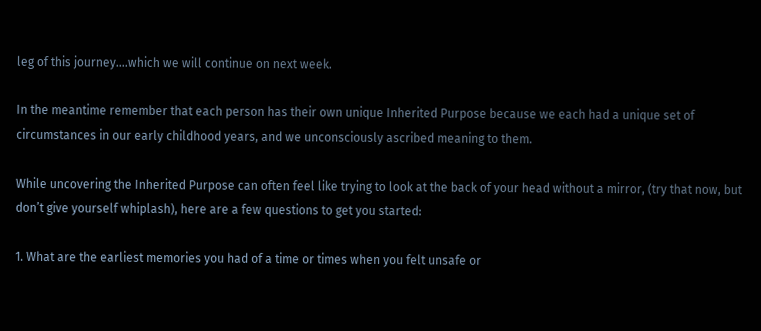leg of this journey….which we will continue on next week.

In the meantime remember that each person has their own unique Inherited Purpose because we each had a unique set of circumstances in our early childhood years, and we unconsciously ascribed meaning to them.

While uncovering the Inherited Purpose can often feel like trying to look at the back of your head without a mirror, (try that now, but don’t give yourself whiplash), here are a few questions to get you started:

1. What are the earliest memories you had of a time or times when you felt unsafe or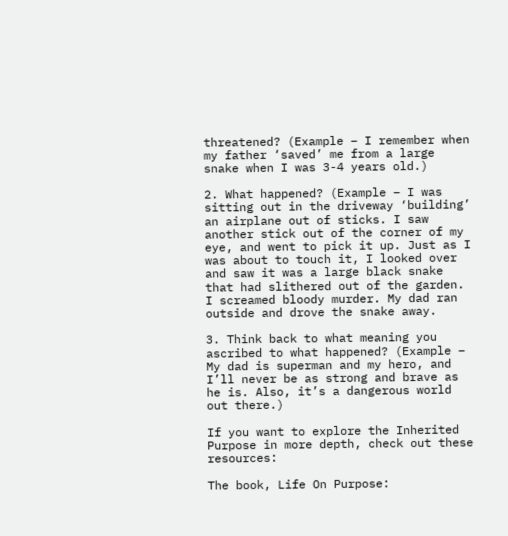threatened? (Example – I remember when my father ‘saved’ me from a large snake when I was 3-4 years old.)

2. What happened? (Example – I was sitting out in the driveway ‘building’ an airplane out of sticks. I saw another stick out of the corner of my eye, and went to pick it up. Just as I was about to touch it, I looked over and saw it was a large black snake that had slithered out of the garden. I screamed bloody murder. My dad ran outside and drove the snake away.

3. Think back to what meaning you ascribed to what happened? (Example – My dad is superman and my hero, and I’ll never be as strong and brave as he is. Also, it’s a dangerous world out there.)

If you want to explore the Inherited Purpose in more depth, check out these resources:

The book, Life On Purpose: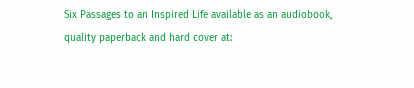Six Passages to an Inspired Life available as an audiobook, quality paperback and hard cover at: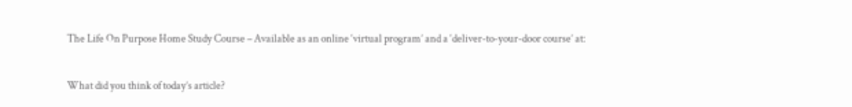The Life On Purpose Home Study Course – Available as an online ‘virtual program’ and a ‘deliver-to-your-door course’ at:

What did you think of today’s article?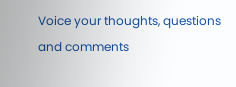Voice your thoughts, questions and comments